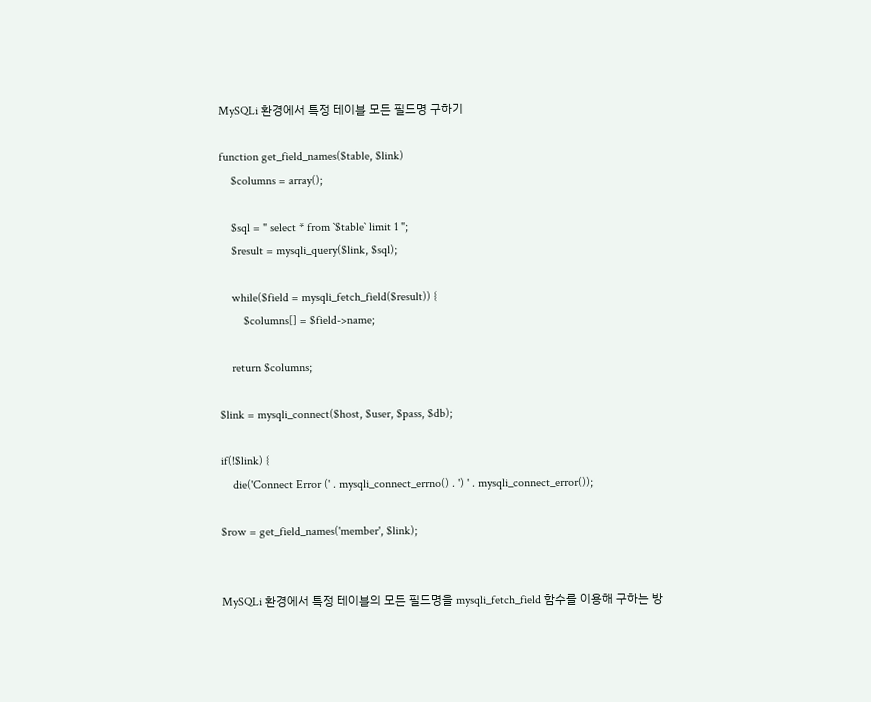MySQLi 환경에서 특정 테이블 모든 필드명 구하기

function get_field_names($table, $link)
    $columns = array();

    $sql = " select * from `$table` limit 1 ";
    $result = mysqli_query($link, $sql);

    while($field = mysqli_fetch_field($result)) {
        $columns[] = $field->name;

    return $columns;

$link = mysqli_connect($host, $user, $pass, $db);

if(!$link) {
    die('Connect Error (' . mysqli_connect_errno() . ') ' . mysqli_connect_error());

$row = get_field_names('member', $link);


MySQLi 환경에서 특정 테이블의 모든 필드명을 mysqli_fetch_field 함수를 이용해 구하는 방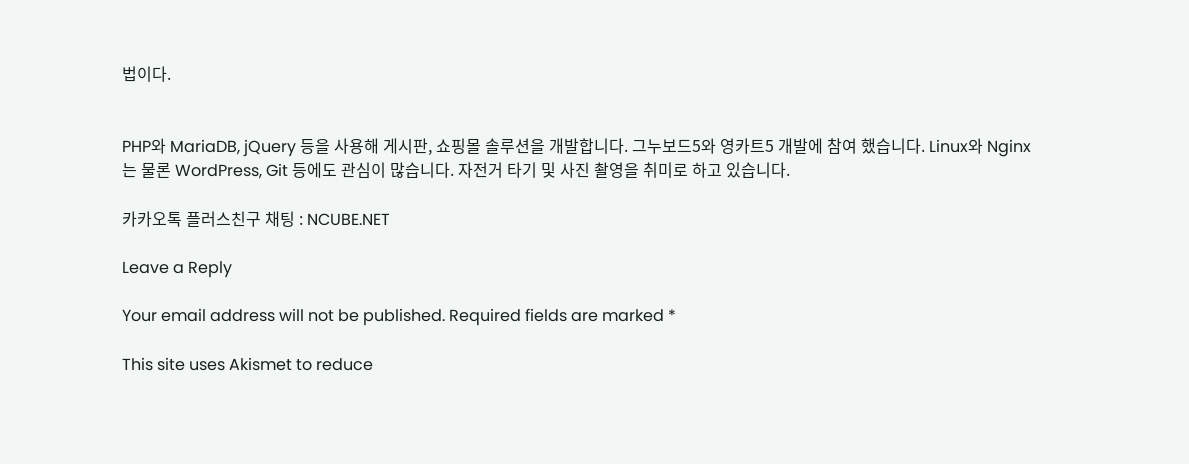법이다.


PHP와 MariaDB, jQuery 등을 사용해 게시판, 쇼핑몰 솔루션을 개발합니다. 그누보드5와 영카트5 개발에 참여 했습니다. Linux와 Nginx는 물론 WordPress, Git 등에도 관심이 많습니다. 자전거 타기 및 사진 촬영을 취미로 하고 있습니다.

카카오톡 플러스친구 채팅 : NCUBE.NET

Leave a Reply

Your email address will not be published. Required fields are marked *

This site uses Akismet to reduce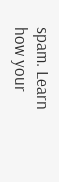spam. Learn how your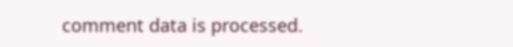comment data is processed.